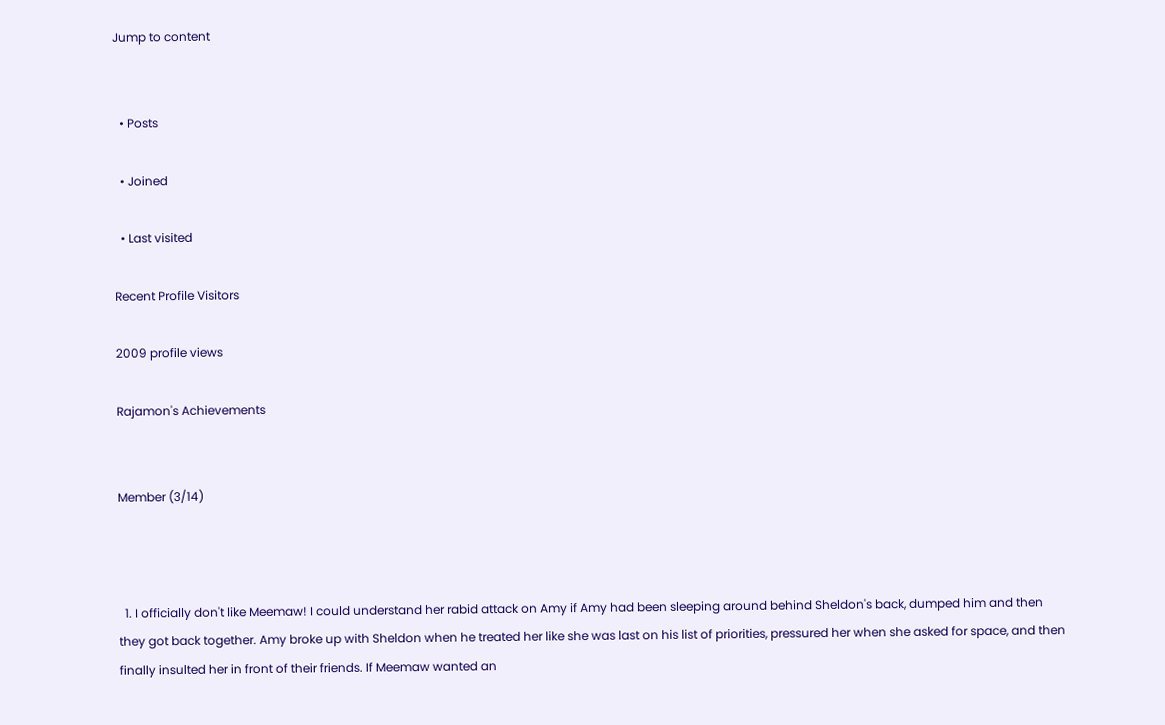Jump to content


  • Posts

  • Joined

  • Last visited

Recent Profile Visitors

2009 profile views

Rajamon's Achievements


Member (3/14)



  1. I officially don't like Meemaw! I could understand her rabid attack on Amy if Amy had been sleeping around behind Sheldon's back, dumped him and then they got back together. Amy broke up with Sheldon when he treated her like she was last on his list of priorities, pressured her when she asked for space, and then finally insulted her in front of their friends. If Meemaw wanted an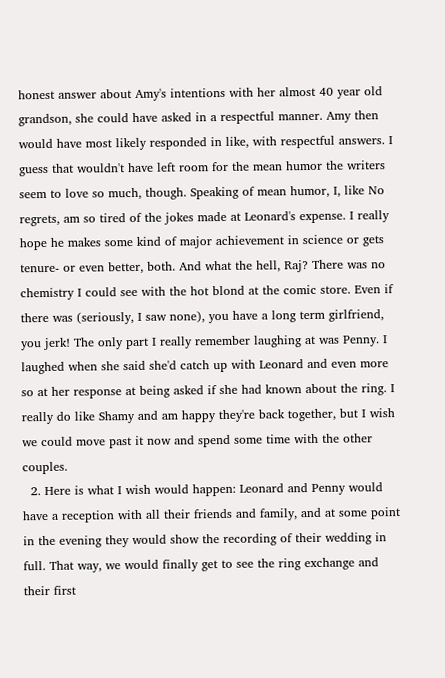honest answer about Amy's intentions with her almost 40 year old grandson, she could have asked in a respectful manner. Amy then would have most likely responded in like, with respectful answers. I guess that wouldn't have left room for the mean humor the writers seem to love so much, though. Speaking of mean humor, I, like No regrets, am so tired of the jokes made at Leonard's expense. I really hope he makes some kind of major achievement in science or gets tenure- or even better, both. And what the hell, Raj? There was no chemistry I could see with the hot blond at the comic store. Even if there was (seriously, I saw none), you have a long term girlfriend, you jerk! The only part I really remember laughing at was Penny. I laughed when she said she'd catch up with Leonard and even more so at her response at being asked if she had known about the ring. I really do like Shamy and am happy they're back together, but I wish we could move past it now and spend some time with the other couples.
  2. Here is what I wish would happen: Leonard and Penny would have a reception with all their friends and family, and at some point in the evening they would show the recording of their wedding in full. That way, we would finally get to see the ring exchange and their first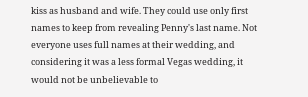kiss as husband and wife. They could use only first names to keep from revealing Penny's last name. Not everyone uses full names at their wedding, and considering it was a less formal Vegas wedding, it would not be unbelievable to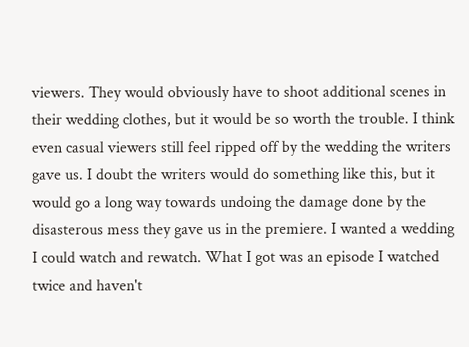viewers. They would obviously have to shoot additional scenes in their wedding clothes, but it would be so worth the trouble. I think even casual viewers still feel ripped off by the wedding the writers gave us. I doubt the writers would do something like this, but it would go a long way towards undoing the damage done by the disasterous mess they gave us in the premiere. I wanted a wedding I could watch and rewatch. What I got was an episode I watched twice and haven't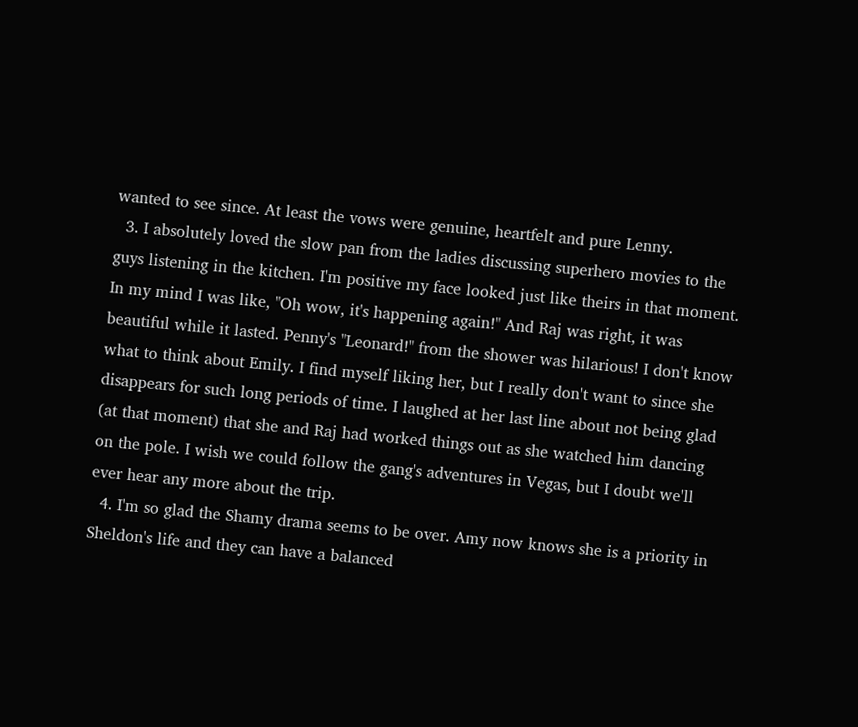wanted to see since. At least the vows were genuine, heartfelt and pure Lenny.
  3. I absolutely loved the slow pan from the ladies discussing superhero movies to the guys listening in the kitchen. I'm positive my face looked just like theirs in that moment. In my mind I was like, "Oh wow, it's happening again!" And Raj was right, it was beautiful while it lasted. Penny's "Leonard!" from the shower was hilarious! I don't know what to think about Emily. I find myself liking her, but I really don't want to since she disappears for such long periods of time. I laughed at her last line about not being glad (at that moment) that she and Raj had worked things out as she watched him dancing on the pole. I wish we could follow the gang's adventures in Vegas, but I doubt we'll ever hear any more about the trip.
  4. I'm so glad the Shamy drama seems to be over. Amy now knows she is a priority in Sheldon's life and they can have a balanced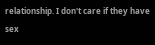relationship. I don't care if they have sex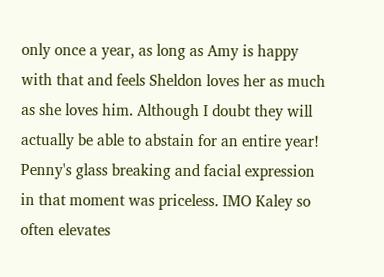only once a year, as long as Amy is happy with that and feels Sheldon loves her as much as she loves him. Although I doubt they will actually be able to abstain for an entire year! Penny's glass breaking and facial expression in that moment was priceless. IMO Kaley so often elevates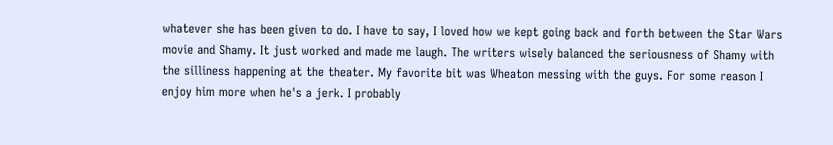whatever she has been given to do. I have to say, I loved how we kept going back and forth between the Star Wars movie and Shamy. It just worked and made me laugh. The writers wisely balanced the seriousness of Shamy with the silliness happening at the theater. My favorite bit was Wheaton messing with the guys. For some reason I enjoy him more when he's a jerk. I probably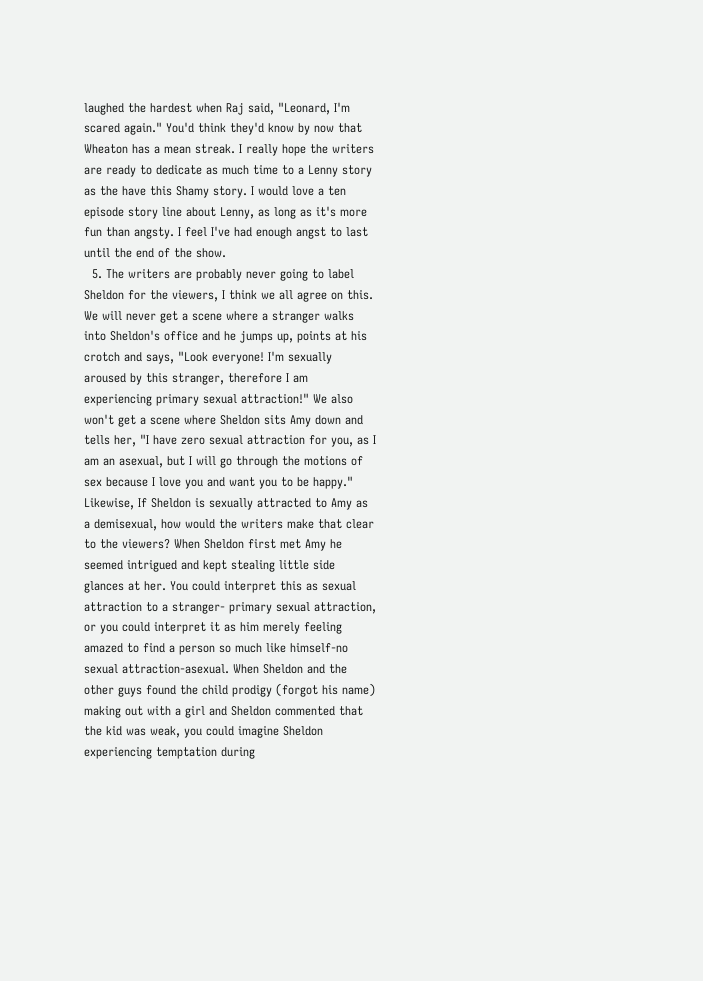laughed the hardest when Raj said, "Leonard, I'm scared again." You'd think they'd know by now that Wheaton has a mean streak. I really hope the writers are ready to dedicate as much time to a Lenny story as the have this Shamy story. I would love a ten episode story line about Lenny, as long as it's more fun than angsty. I feel I've had enough angst to last until the end of the show.
  5. The writers are probably never going to label Sheldon for the viewers, I think we all agree on this. We will never get a scene where a stranger walks into Sheldon's office and he jumps up, points at his crotch and says, "Look everyone! I'm sexually aroused by this stranger, therefore I am experiencing primary sexual attraction!" We also won't get a scene where Sheldon sits Amy down and tells her, "I have zero sexual attraction for you, as I am an asexual, but I will go through the motions of sex because I love you and want you to be happy." Likewise, If Sheldon is sexually attracted to Amy as a demisexual, how would the writers make that clear to the viewers? When Sheldon first met Amy he seemed intrigued and kept stealing little side glances at her. You could interpret this as sexual attraction to a stranger- primary sexual attraction, or you could interpret it as him merely feeling amazed to find a person so much like himself-no sexual attraction-asexual. When Sheldon and the other guys found the child prodigy (forgot his name) making out with a girl and Sheldon commented that the kid was weak, you could imagine Sheldon experiencing temptation during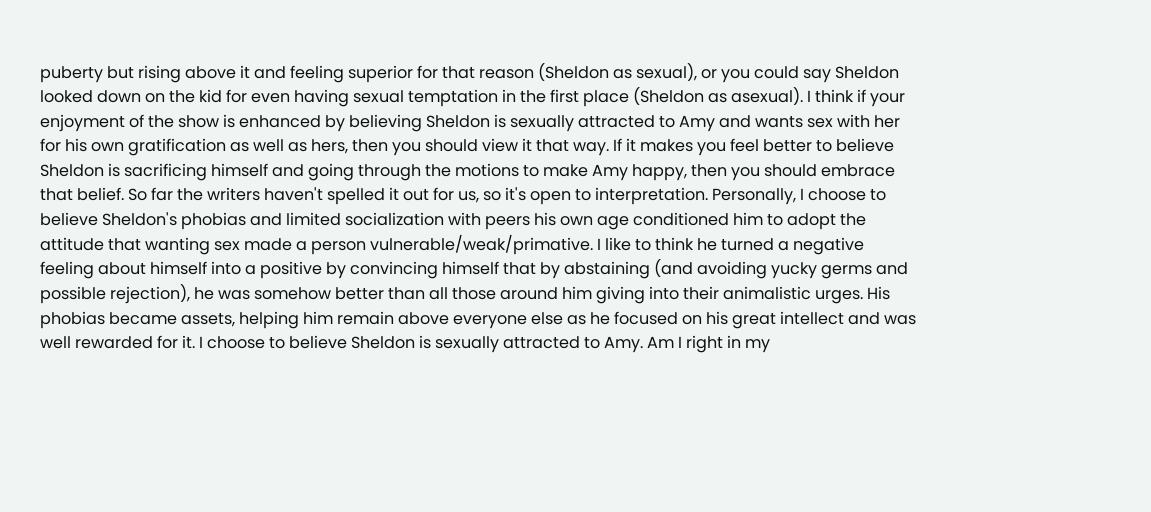puberty but rising above it and feeling superior for that reason (Sheldon as sexual), or you could say Sheldon looked down on the kid for even having sexual temptation in the first place (Sheldon as asexual). I think if your enjoyment of the show is enhanced by believing Sheldon is sexually attracted to Amy and wants sex with her for his own gratification as well as hers, then you should view it that way. If it makes you feel better to believe Sheldon is sacrificing himself and going through the motions to make Amy happy, then you should embrace that belief. So far the writers haven't spelled it out for us, so it's open to interpretation. Personally, I choose to believe Sheldon's phobias and limited socialization with peers his own age conditioned him to adopt the attitude that wanting sex made a person vulnerable/weak/primative. I like to think he turned a negative feeling about himself into a positive by convincing himself that by abstaining (and avoiding yucky germs and possible rejection), he was somehow better than all those around him giving into their animalistic urges. His phobias became assets, helping him remain above everyone else as he focused on his great intellect and was well rewarded for it. I choose to believe Sheldon is sexually attracted to Amy. Am I right in my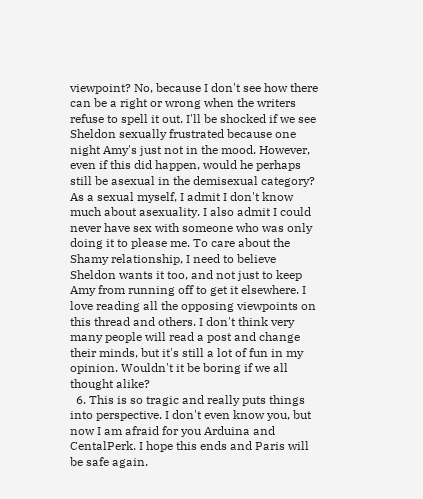viewpoint? No, because I don't see how there can be a right or wrong when the writers refuse to spell it out. I'll be shocked if we see Sheldon sexually frustrated because one night Amy's just not in the mood. However, even if this did happen, would he perhaps still be asexual in the demisexual category? As a sexual myself, I admit I don't know much about asexuality. I also admit I could never have sex with someone who was only doing it to please me. To care about the Shamy relationship, I need to believe Sheldon wants it too, and not just to keep Amy from running off to get it elsewhere. I love reading all the opposing viewpoints on this thread and others. I don't think very many people will read a post and change their minds, but it's still a lot of fun in my opinion. Wouldn't it be boring if we all thought alike?
  6. This is so tragic and really puts things into perspective. I don't even know you, but now I am afraid for you Arduina and CentalPerk. I hope this ends and Paris will be safe again.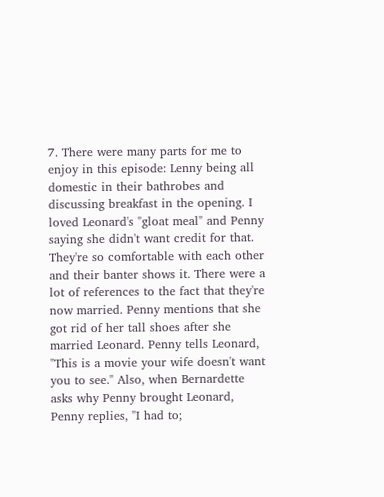7. There were many parts for me to enjoy in this episode: Lenny being all domestic in their bathrobes and discussing breakfast in the opening. I loved Leonard's "gloat meal" and Penny saying she didn't want credit for that. They're so comfortable with each other and their banter shows it. There were a lot of references to the fact that they're now married. Penny mentions that she got rid of her tall shoes after she married Leonard. Penny tells Leonard, "This is a movie your wife doesn't want you to see." Also, when Bernardette asks why Penny brought Leonard, Penny replies, "I had to;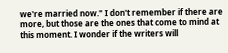we're married now." I don't remember if there are more, but those are the ones that come to mind at this moment. I wonder if the writers will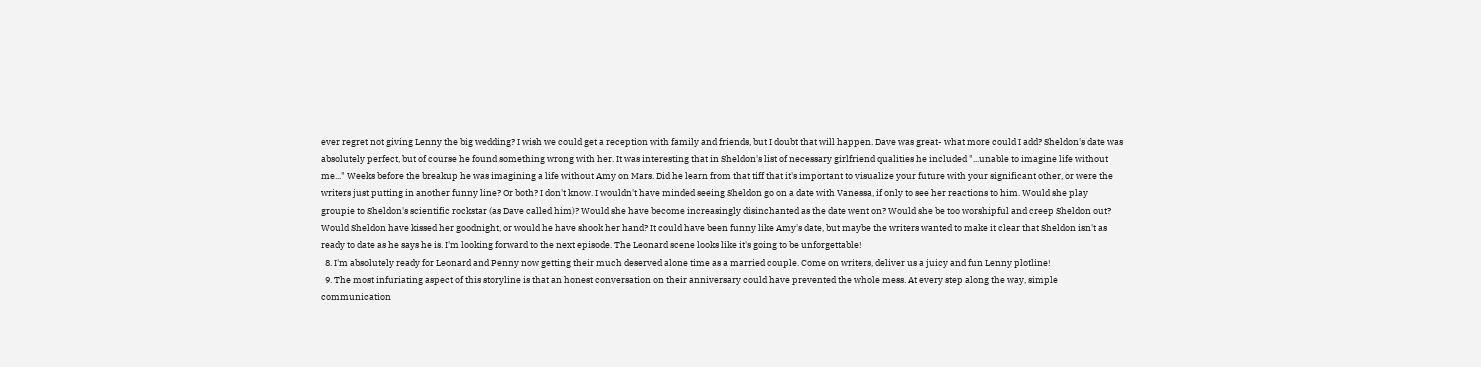ever regret not giving Lenny the big wedding? I wish we could get a reception with family and friends, but I doubt that will happen. Dave was great- what more could I add? Sheldon's date was absolutely perfect, but of course he found something wrong with her. It was interesting that in Sheldon's list of necessary girlfriend qualities he included "...unable to imagine life without me..." Weeks before the breakup he was imagining a life without Amy on Mars. Did he learn from that tiff that it's important to visualize your future with your significant other, or were the writers just putting in another funny line? Or both? I don't know. I wouldn't have minded seeing Sheldon go on a date with Vanessa, if only to see her reactions to him. Would she play groupie to Sheldon's scientific rockstar (as Dave called him)? Would she have become increasingly disinchanted as the date went on? Would she be too worshipful and creep Sheldon out? Would Sheldon have kissed her goodnight, or would he have shook her hand? It could have been funny like Amy's date, but maybe the writers wanted to make it clear that Sheldon isn't as ready to date as he says he is. I'm looking forward to the next episode. The Leonard scene looks like it's going to be unforgettable!
  8. I'm absolutely ready for Leonard and Penny now getting their much deserved alone time as a married couple. Come on writers, deliver us a juicy and fun Lenny plotline!
  9. The most infuriating aspect of this storyline is that an honest conversation on their anniversary could have prevented the whole mess. At every step along the way, simple communication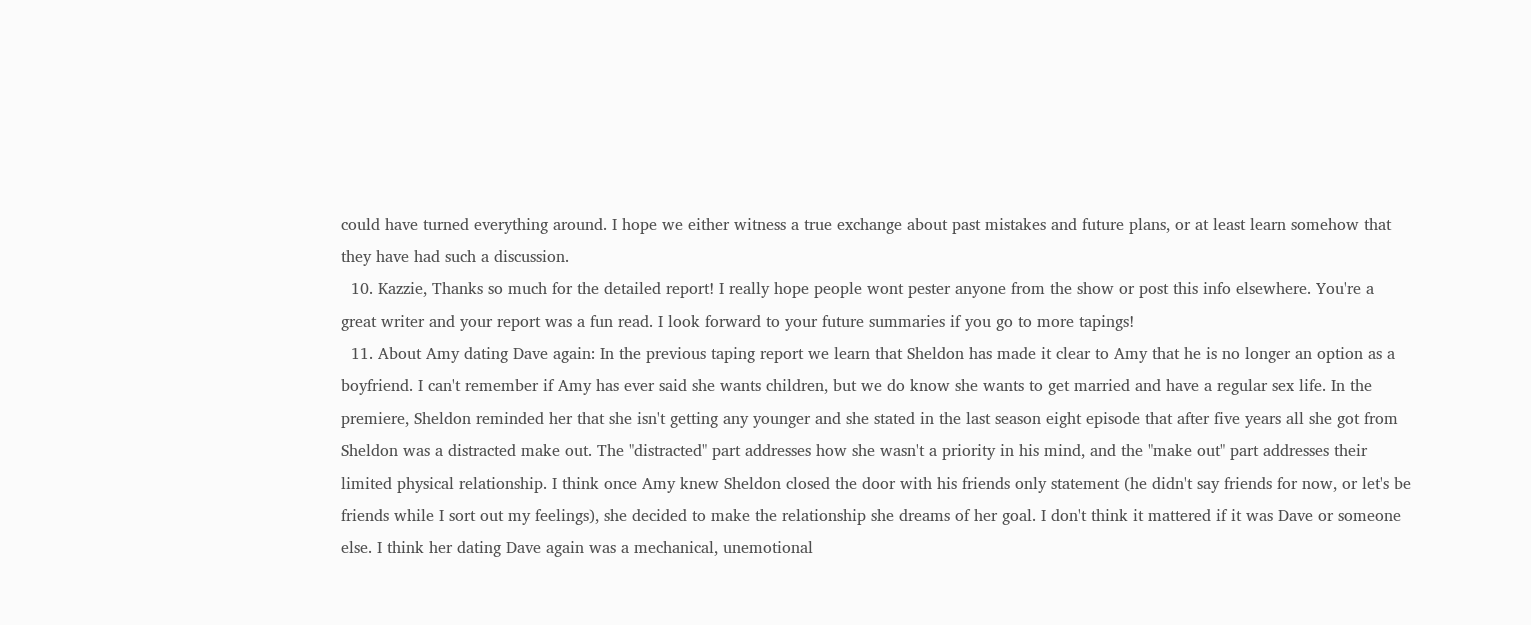could have turned everything around. I hope we either witness a true exchange about past mistakes and future plans, or at least learn somehow that they have had such a discussion.
  10. Kazzie, Thanks so much for the detailed report! I really hope people wont pester anyone from the show or post this info elsewhere. You're a great writer and your report was a fun read. I look forward to your future summaries if you go to more tapings!
  11. About Amy dating Dave again: In the previous taping report we learn that Sheldon has made it clear to Amy that he is no longer an option as a boyfriend. I can't remember if Amy has ever said she wants children, but we do know she wants to get married and have a regular sex life. In the premiere, Sheldon reminded her that she isn't getting any younger and she stated in the last season eight episode that after five years all she got from Sheldon was a distracted make out. The "distracted" part addresses how she wasn't a priority in his mind, and the "make out" part addresses their limited physical relationship. I think once Amy knew Sheldon closed the door with his friends only statement (he didn't say friends for now, or let's be friends while I sort out my feelings), she decided to make the relationship she dreams of her goal. I don't think it mattered if it was Dave or someone else. I think her dating Dave again was a mechanical, unemotional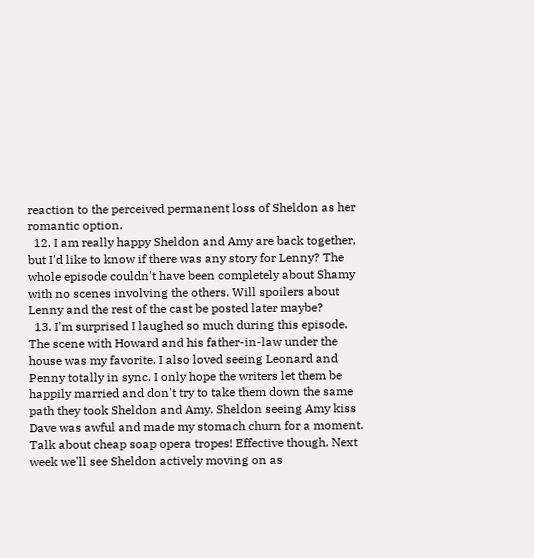reaction to the perceived permanent loss of Sheldon as her romantic option.
  12. I am really happy Sheldon and Amy are back together, but I'd like to know if there was any story for Lenny? The whole episode couldn't have been completely about Shamy with no scenes involving the others. Will spoilers about Lenny and the rest of the cast be posted later maybe?
  13. I'm surprised I laughed so much during this episode. The scene with Howard and his father-in-law under the house was my favorite. I also loved seeing Leonard and Penny totally in sync. I only hope the writers let them be happily married and don't try to take them down the same path they took Sheldon and Amy. Sheldon seeing Amy kiss Dave was awful and made my stomach churn for a moment. Talk about cheap soap opera tropes! Effective though. Next week we'll see Sheldon actively moving on as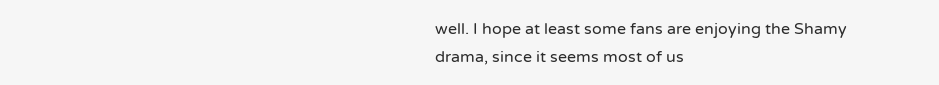well. I hope at least some fans are enjoying the Shamy drama, since it seems most of us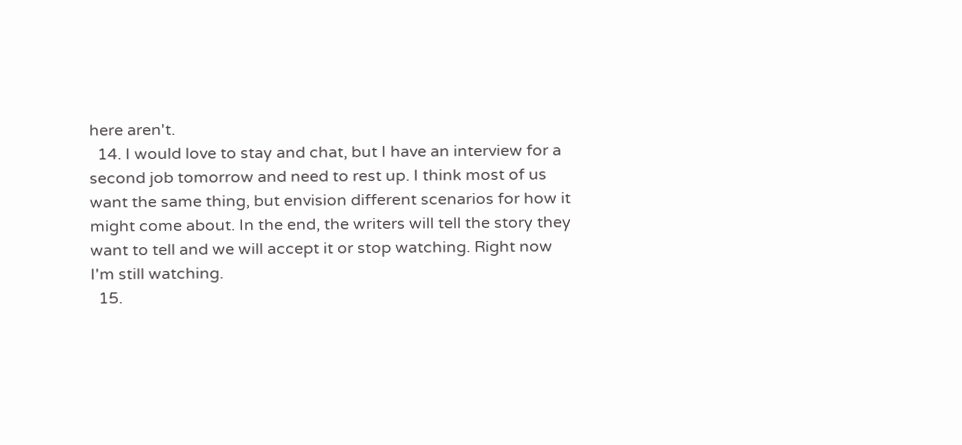here aren't.
  14. I would love to stay and chat, but I have an interview for a second job tomorrow and need to rest up. I think most of us want the same thing, but envision different scenarios for how it might come about. In the end, the writers will tell the story they want to tell and we will accept it or stop watching. Right now I'm still watching.
  15.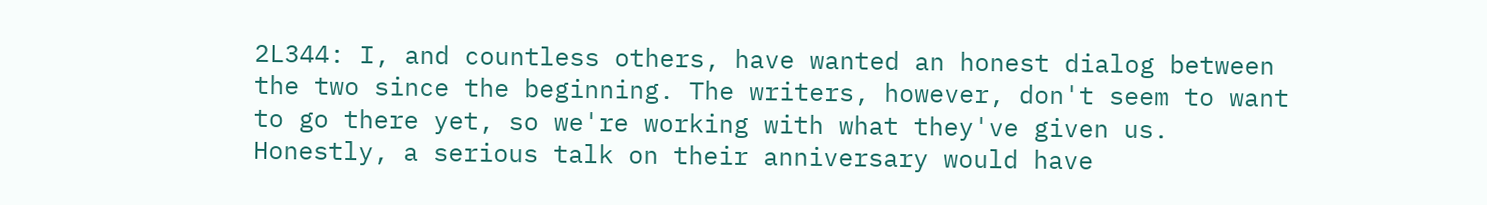2L344: I, and countless others, have wanted an honest dialog between the two since the beginning. The writers, however, don't seem to want to go there yet, so we're working with what they've given us. Honestly, a serious talk on their anniversary would have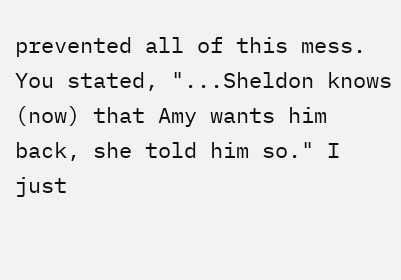prevented all of this mess. You stated, "...Sheldon knows (now) that Amy wants him back, she told him so." I just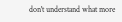don't understand what more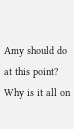Amy should do at this point? Why is it all on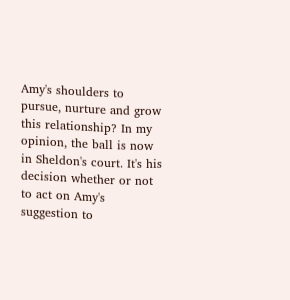Amy's shoulders to pursue, nurture and grow this relationship? In my opinion, the ball is now in Sheldon's court. It's his decision whether or not to act on Amy's suggestion to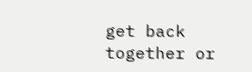get back together or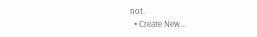not.
  • Create New...